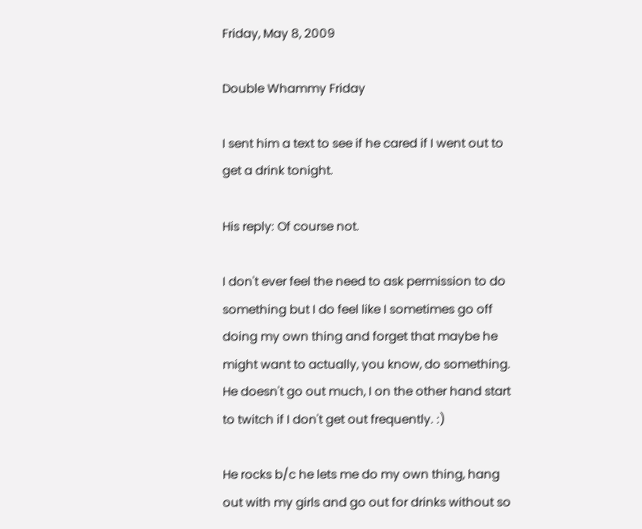Friday, May 8, 2009

Double Whammy Friday

I sent him a text to see if he cared if I went out to get a drink tonight.

His reply: Of course not.

I don't ever feel the need to ask permission to do something but I do feel like I sometimes go off doing my own thing and forget that maybe he might want to actually, you know, do something. He doesn't go out much, I on the other hand start to twitch if I don't get out frequently. :)

He rocks b/c he lets me do my own thing, hang out with my girls and go out for drinks without so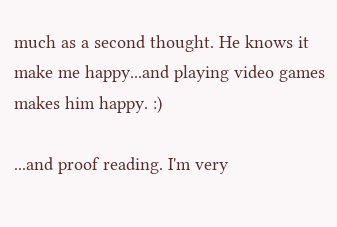much as a second thought. He knows it make me happy...and playing video games makes him happy. :)

...and proof reading. I'm very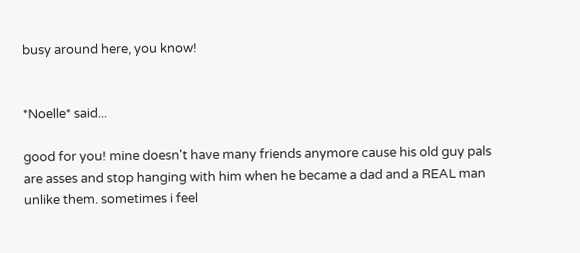busy around here, you know!


*Noelle* said...

good for you! mine doesn't have many friends anymore cause his old guy pals are asses and stop hanging with him when he became a dad and a REAL man unlike them. sometimes i feel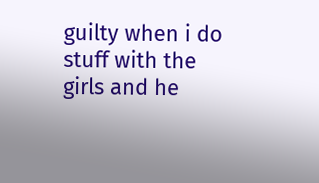guilty when i do stuff with the girls and he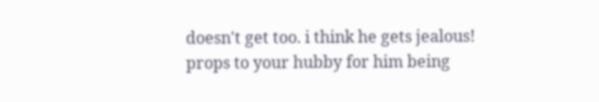doesn't get too. i think he gets jealous! props to your hubby for him being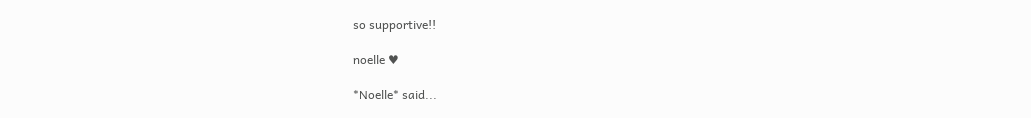so supportive!!

noelle ♥

*Noelle* said...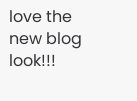love the new blog look!!!